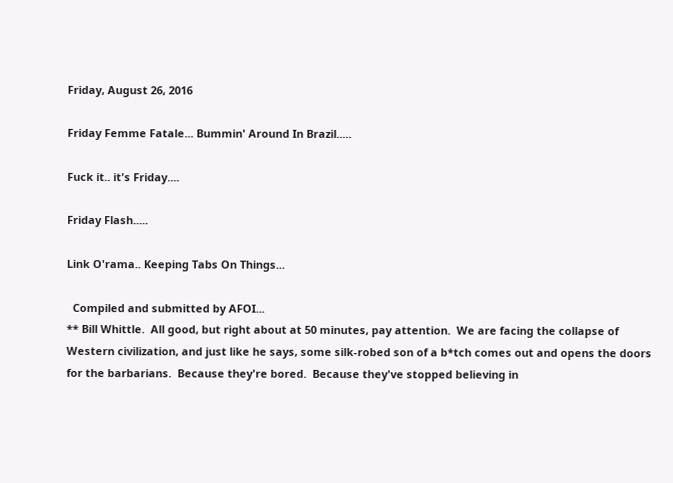Friday, August 26, 2016

Friday Femme Fatale... Bummin' Around In Brazil.....

Fuck it.. it's Friday....

Friday Flash.....

Link O'rama.. Keeping Tabs On Things...

  Compiled and submitted by AFOI...
** Bill Whittle.  All good, but right about at 50 minutes, pay attention.  We are facing the collapse of
Western civilization, and just like he says, some silk-robed son of a b*tch comes out and opens the doors
for the barbarians.  Because they're bored.  Because they've stopped believing in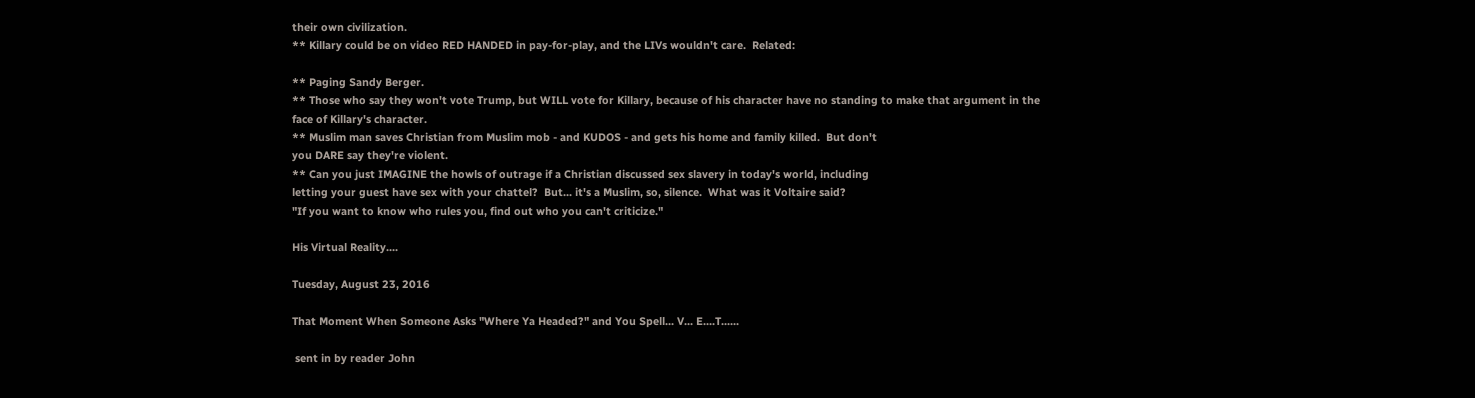their own civilization.
** Killary could be on video RED HANDED in pay-for-play, and the LIVs wouldn't care.  Related:

** Paging Sandy Berger.
** Those who say they won't vote Trump, but WILL vote for Killary, because of his character have no standing to make that argument in the
face of Killary's character.
** Muslim man saves Christian from Muslim mob - and KUDOS - and gets his home and family killed.  But don't
you DARE say they're violent.
** Can you just IMAGINE the howls of outrage if a Christian discussed sex slavery in today's world, including
letting your guest have sex with your chattel?  But... it's a Muslim, so, silence.  What was it Voltaire said?
"If you want to know who rules you, find out who you can't criticize."

His Virtual Reality....

Tuesday, August 23, 2016

That Moment When Someone Asks "Where Ya Headed?" and You Spell... V... E....T......

 sent in by reader John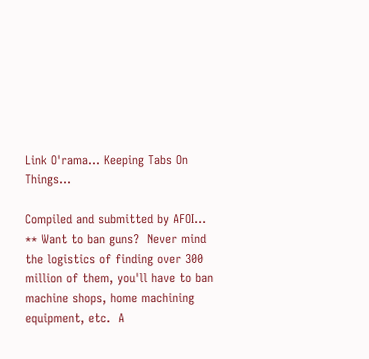Link O'rama... Keeping Tabs On Things...

Compiled and submitted by AFOI...
** Want to ban guns?  Never mind the logistics of finding over 300 million of them, you'll have to ban
machine shops, home machining equipment, etc.  A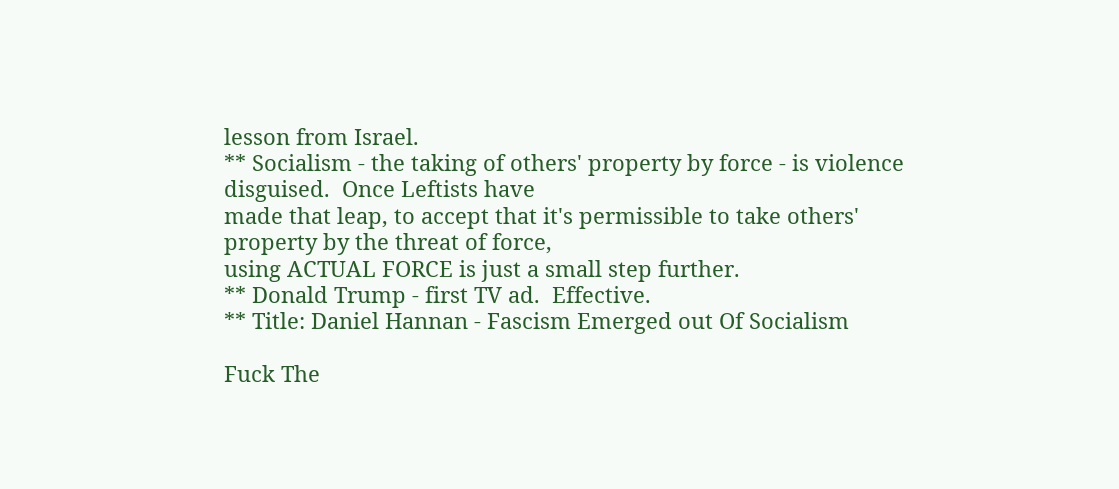lesson from Israel.
** Socialism - the taking of others' property by force - is violence disguised.  Once Leftists have
made that leap, to accept that it's permissible to take others' property by the threat of force,
using ACTUAL FORCE is just a small step further.
** Donald Trump - first TV ad.  Effective.
** Title: Daniel Hannan - Fascism Emerged out Of Socialism

Fuck The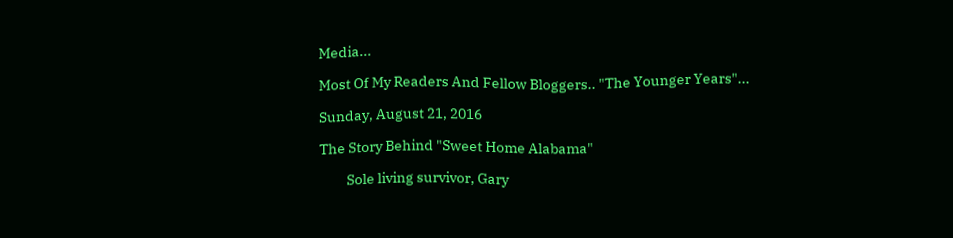Media...

Most Of My Readers And Fellow Bloggers.. "The Younger Years"...

Sunday, August 21, 2016

The Story Behind "Sweet Home Alabama"

         Sole living survivor, Gary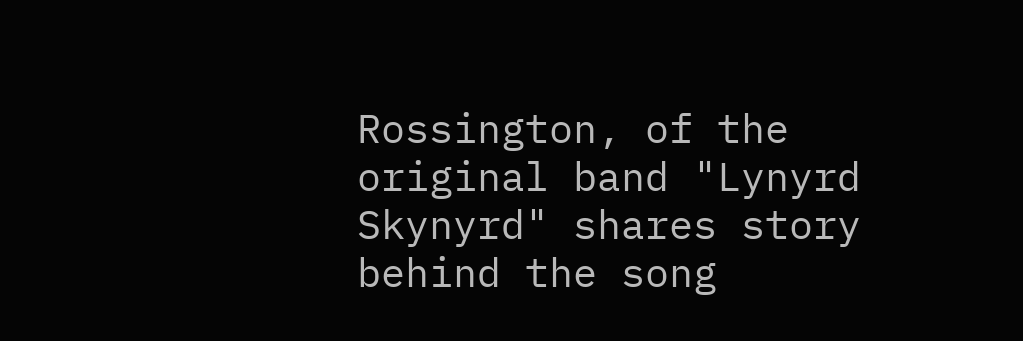Rossington, of the original band "Lynyrd Skynyrd" shares story behind the song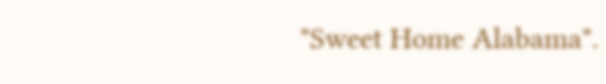"Sweet Home Alabama".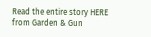Read the entire story HERE from Garden & Gun